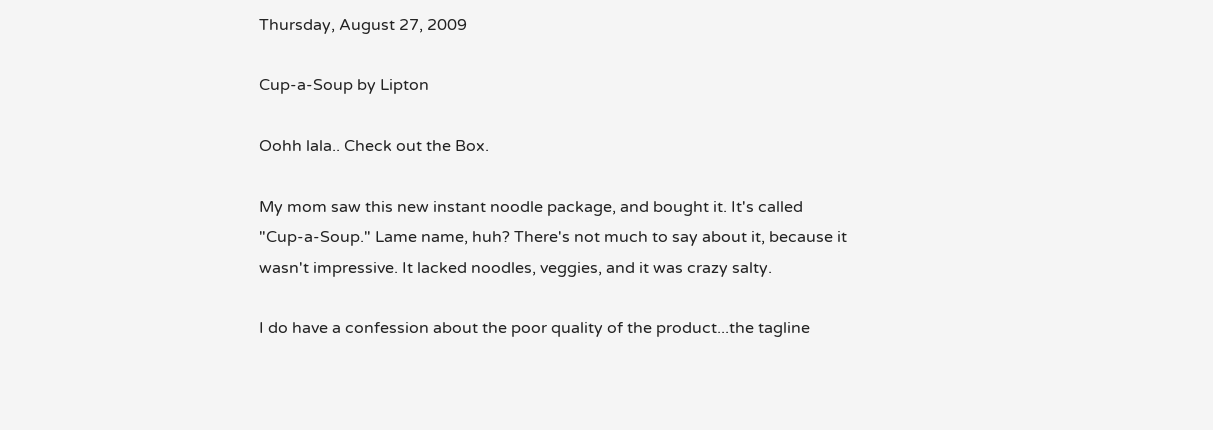Thursday, August 27, 2009

Cup-a-Soup by Lipton

Oohh lala.. Check out the Box.

My mom saw this new instant noodle package, and bought it. It's called "Cup-a-Soup." Lame name, huh? There's not much to say about it, because it wasn't impressive. It lacked noodles, veggies, and it was crazy salty.

I do have a confession about the poor quality of the product...the tagline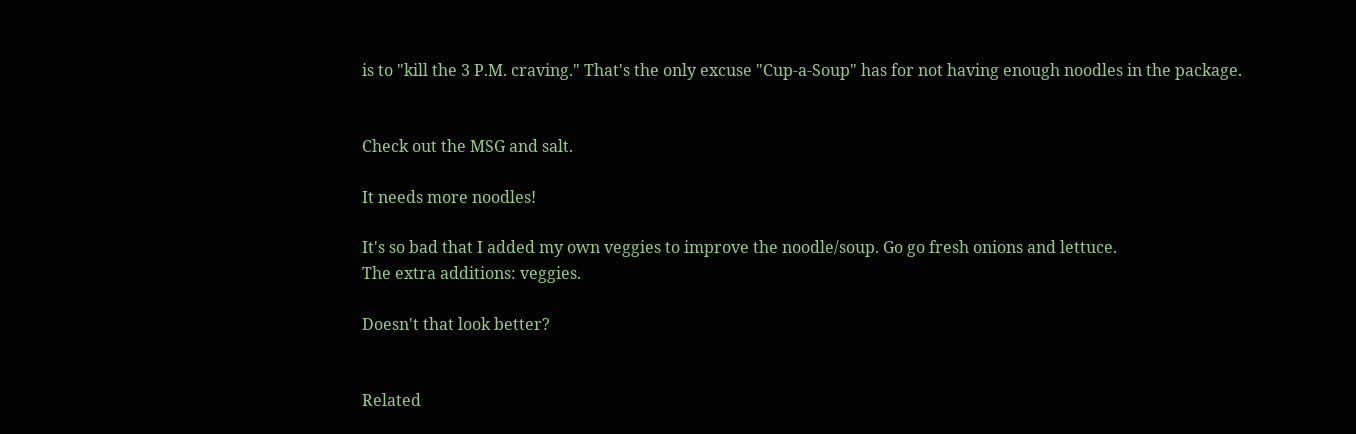is to "kill the 3 P.M. craving." That's the only excuse "Cup-a-Soup" has for not having enough noodles in the package.


Check out the MSG and salt.

It needs more noodles!

It's so bad that I added my own veggies to improve the noodle/soup. Go go fresh onions and lettuce.
The extra additions: veggies.

Doesn't that look better?


Related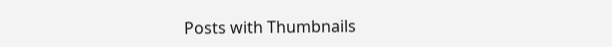Posts with Thumbnails